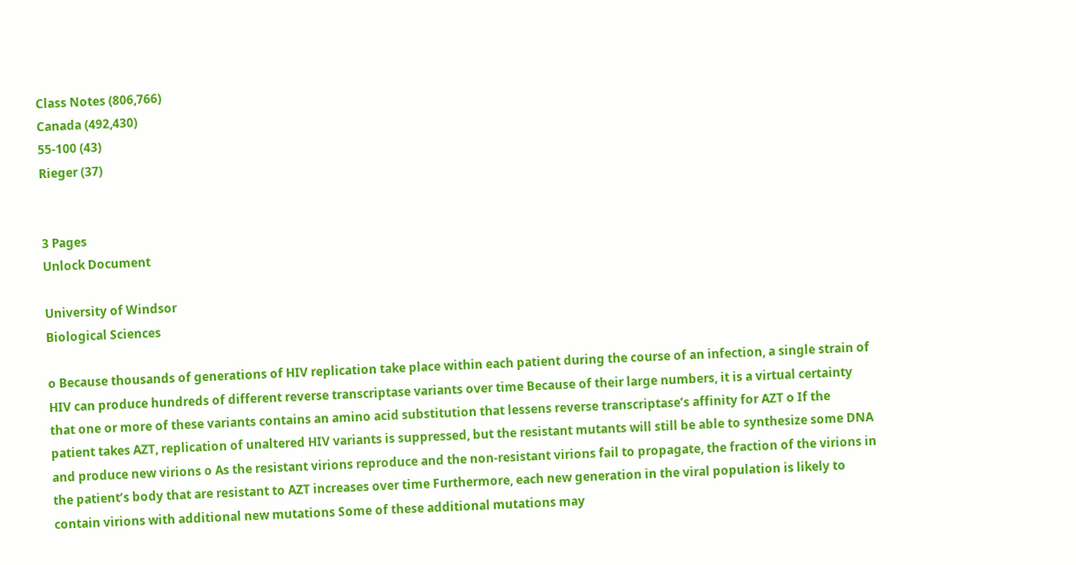Class Notes (806,766)
Canada (492,430)
55-100 (43)
Rieger (37)


3 Pages
Unlock Document

University of Windsor
Biological Sciences

o Because thousands of generations of HIV replication take place within each patient during the course of an infection, a single strain of HIV can produce hundreds of different reverse transcriptase variants over time Because of their large numbers, it is a virtual certainty that one or more of these variants contains an amino acid substitution that lessens reverse transcriptase’s affinity for AZT o If the patient takes AZT, replication of unaltered HIV variants is suppressed, but the resistant mutants will still be able to synthesize some DNA and produce new virions o As the resistant virions reproduce and the non-resistant virions fail to propagate, the fraction of the virions in the patient’s body that are resistant to AZT increases over time Furthermore, each new generation in the viral population is likely to contain virions with additional new mutations Some of these additional mutations may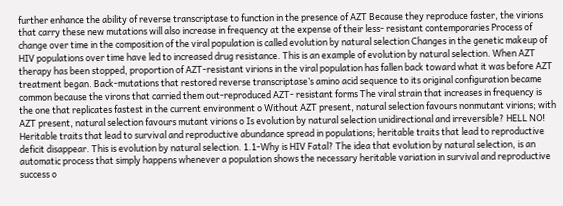further enhance the ability of reverse transcriptase to function in the presence of AZT Because they reproduce faster, the virions that carry these new mutations will also increase in frequency at the expense of their less- resistant contemporaries Process of change over time in the composition of the viral population is called evolution by natural selection Changes in the genetic makeup of HIV populations over time have led to increased drug resistance. This is an example of evolution by natural selection. When AZT therapy has been stopped, proportion of AZT-resistant virions in the viral population has fallen back toward what it was before AZT treatment began. Back-mutations that restored reverse transcriptase’s amino acid sequence to its original configuration became common because the virons that carried them out-reproduced AZT- resistant forms The viral strain that increases in frequency is the one that replicates fastest in the current environment o Without AZT present, natural selection favours nonmutant virions; with AZT present, natural selection favours mutant virions o Is evolution by natural selection unidirectional and irreversible? HELL NO! Heritable traits that lead to survival and reproductive abundance spread in populations; heritable traits that lead to reproductive deficit disappear. This is evolution by natural selection. 1.1-Why is HIV Fatal? The idea that evolution by natural selection, is an automatic process that simply happens whenever a population shows the necessary heritable variation in survival and reproductive success o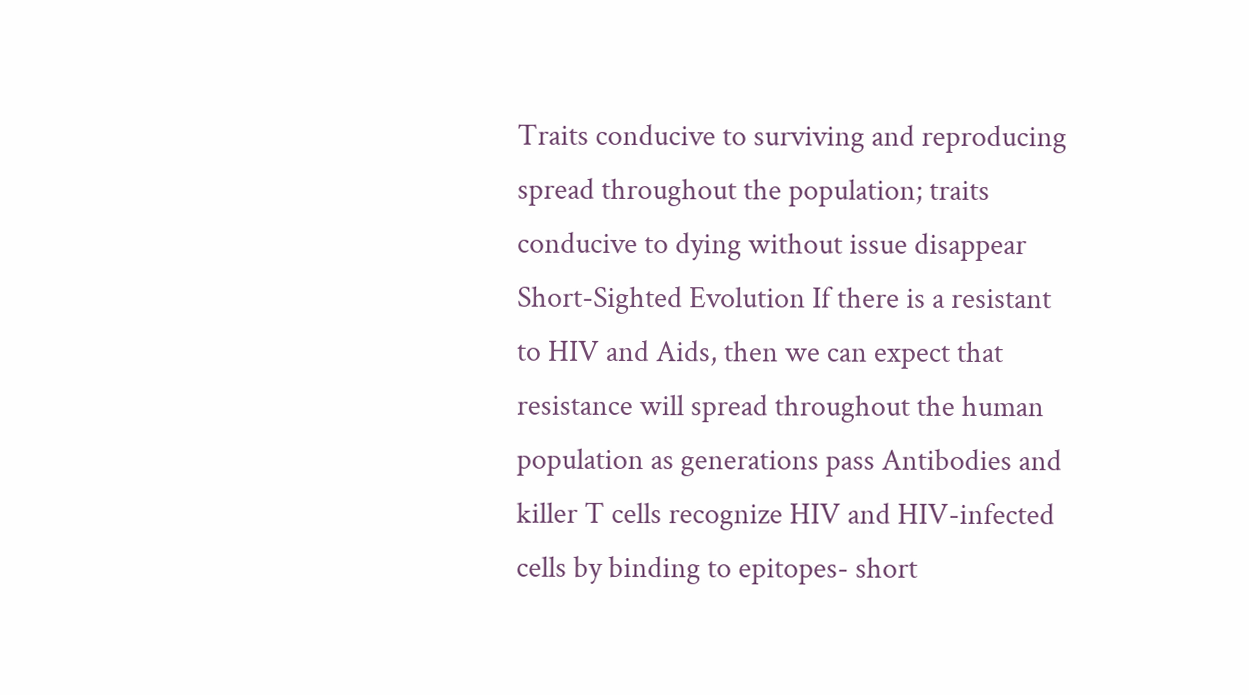Traits conducive to surviving and reproducing spread throughout the population; traits conducive to dying without issue disappear Short-Sighted Evolution If there is a resistant to HIV and Aids, then we can expect that resistance will spread throughout the human population as generations pass Antibodies and killer T cells recognize HIV and HIV-infected cells by binding to epitopes- short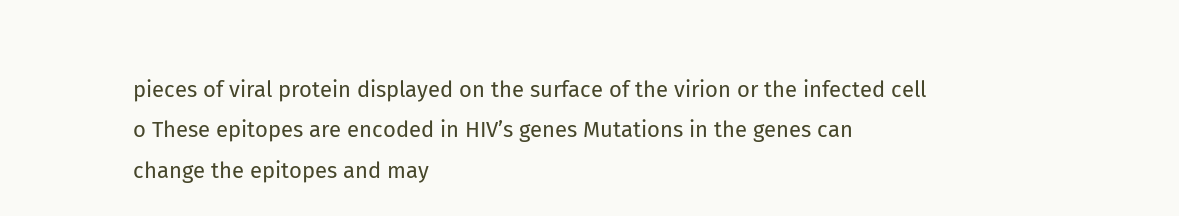pieces of viral protein displayed on the surface of the virion or the infected cell o These epitopes are encoded in HIV’s genes Mutations in the genes can change the epitopes and may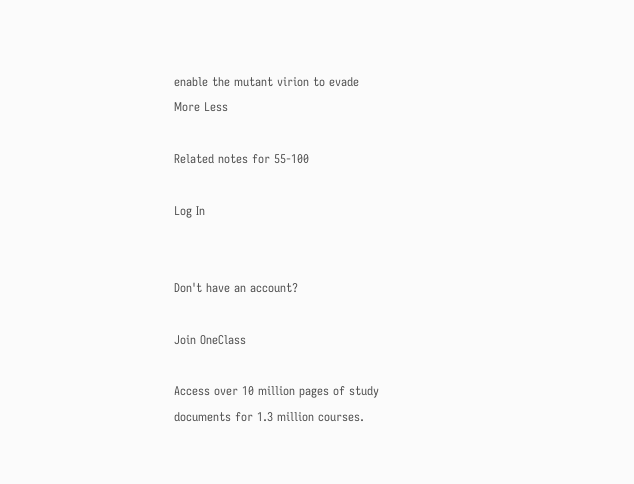enable the mutant virion to evade
More Less

Related notes for 55-100

Log In


Don't have an account?

Join OneClass

Access over 10 million pages of study
documents for 1.3 million courses.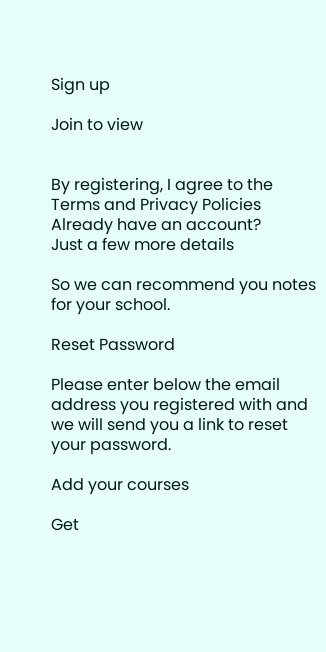Sign up

Join to view


By registering, I agree to the Terms and Privacy Policies
Already have an account?
Just a few more details

So we can recommend you notes for your school.

Reset Password

Please enter below the email address you registered with and we will send you a link to reset your password.

Add your courses

Get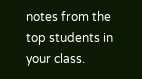notes from the top students in your class.